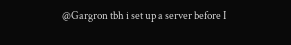@Gargron tbh i set up a server before I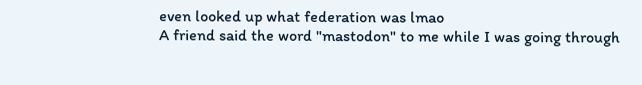even looked up what federation was lmao
A friend said the word "mastodon" to me while I was going through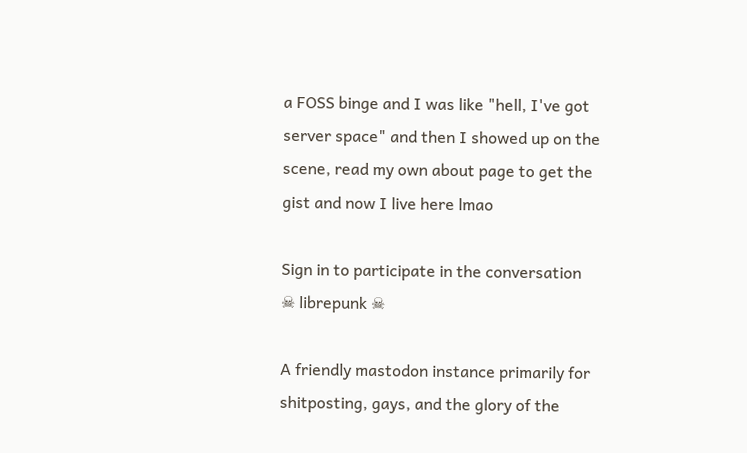a FOSS binge and I was like "hell, I've got server space" and then I showed up on the scene, read my own about page to get the gist and now I live here lmao

Sign in to participate in the conversation
☠ librepunk ☠

A friendly mastodon instance primarily for shitposting, gays, and the glory of the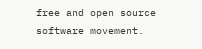free and open source software movement.